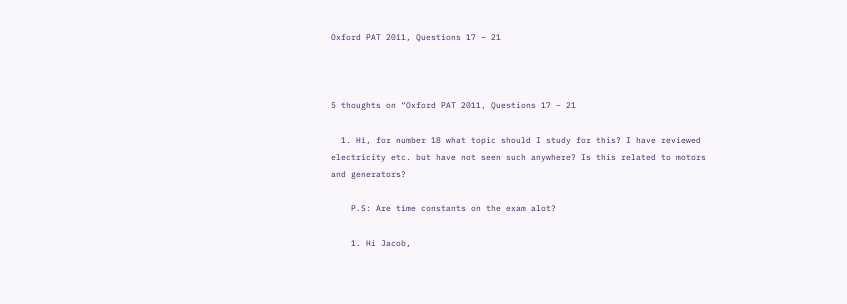Oxford PAT 2011, Questions 17 – 21



5 thoughts on “Oxford PAT 2011, Questions 17 – 21

  1. Hi, for number 18 what topic should I study for this? I have reviewed electricity etc. but have not seen such anywhere? Is this related to motors and generators?

    P.S: Are time constants on the exam alot?

    1. Hi Jacob,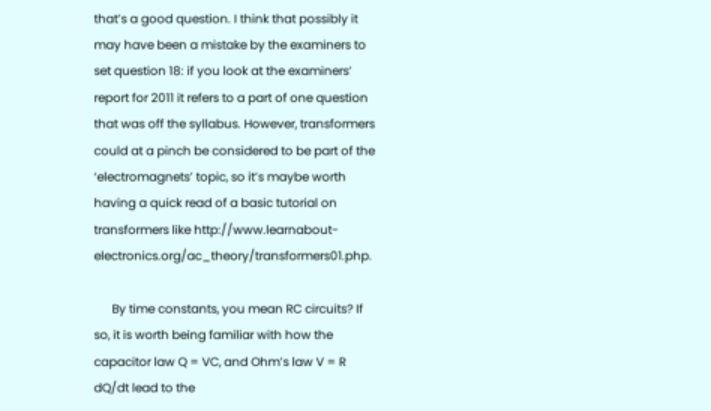that’s a good question. I think that possibly it may have been a mistake by the examiners to set question 18: if you look at the examiners’ report for 2011 it refers to a part of one question that was off the syllabus. However, transformers could at a pinch be considered to be part of the ‘electromagnets’ topic, so it’s maybe worth having a quick read of a basic tutorial on transformers like http://www.learnabout-electronics.org/ac_theory/transformers01.php.

      By time constants, you mean RC circuits? If so, it is worth being familiar with how the capacitor law Q = VC, and Ohm’s law V = R dQ/dt lead to the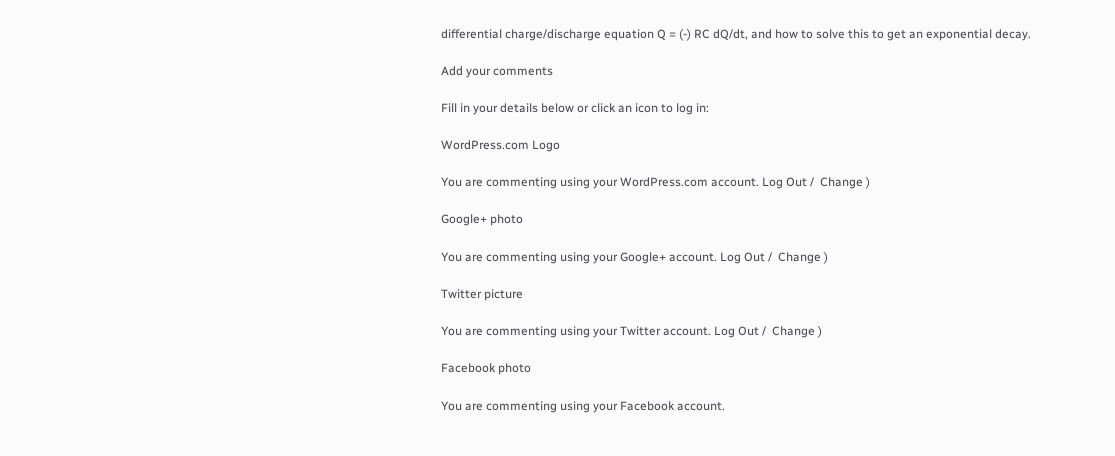differential charge/discharge equation Q = (-) RC dQ/dt, and how to solve this to get an exponential decay.

Add your comments

Fill in your details below or click an icon to log in:

WordPress.com Logo

You are commenting using your WordPress.com account. Log Out /  Change )

Google+ photo

You are commenting using your Google+ account. Log Out /  Change )

Twitter picture

You are commenting using your Twitter account. Log Out /  Change )

Facebook photo

You are commenting using your Facebook account.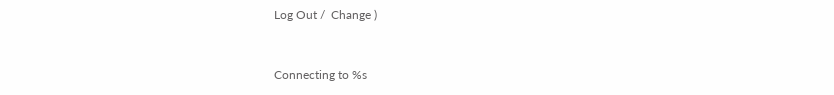Log Out /  Change )


Connecting to %s